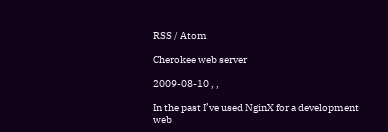RSS / Atom

Cherokee web server

2009-08-10 , ,

In the past I’ve used NginX for a development web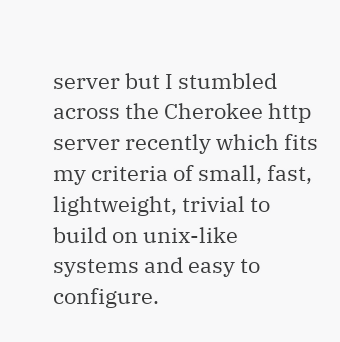server but I stumbled across the Cherokee http server recently which fits my criteria of small, fast, lightweight, trivial to build on unix-like systems and easy to configure.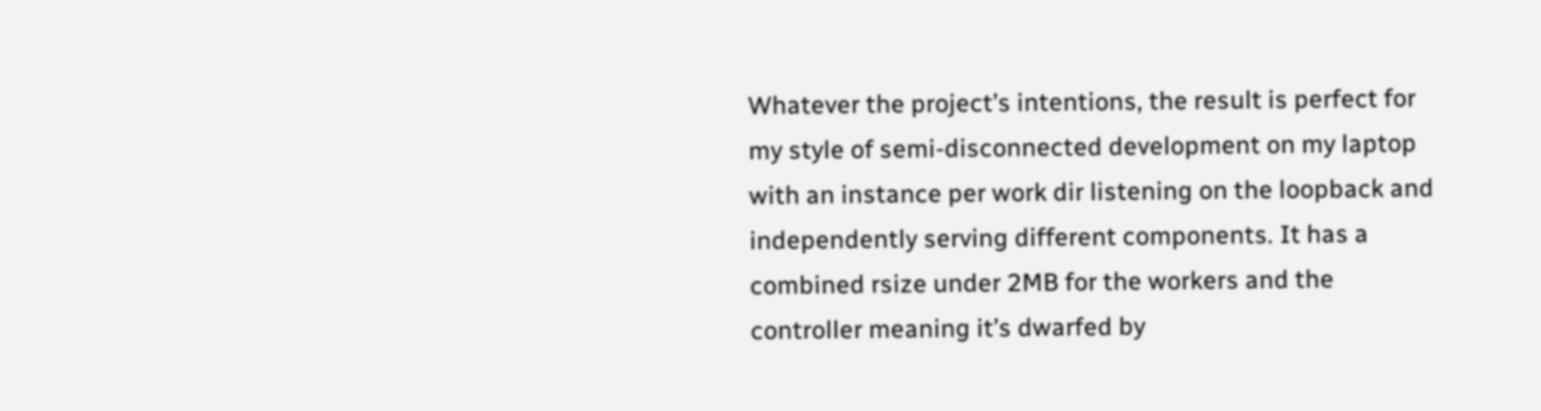Whatever the project’s intentions, the result is perfect for my style of semi-disconnected development on my laptop with an instance per work dir listening on the loopback and independently serving different components. It has a combined rsize under 2MB for the workers and the controller meaning it’s dwarfed by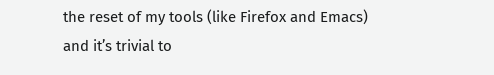the reset of my tools (like Firefox and Emacs) and it’s trivial to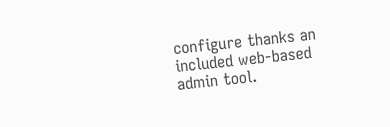configure thanks an included web-based admin tool.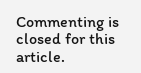Commenting is closed for this article.